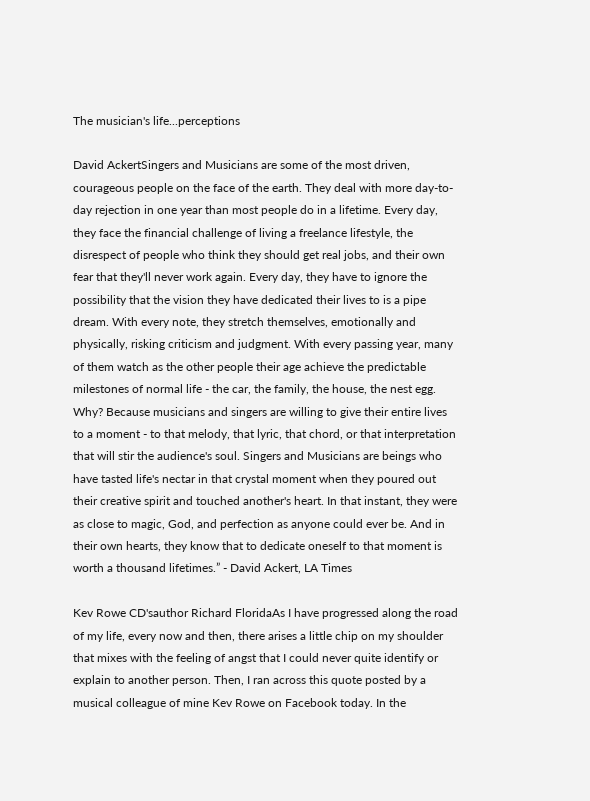The musician's life...perceptions

David AckertSingers and Musicians are some of the most driven, courageous people on the face of the earth. They deal with more day-to-day rejection in one year than most people do in a lifetime. Every day, they face the financial challenge of living a freelance lifestyle, the disrespect of people who think they should get real jobs, and their own fear that they'll never work again. Every day, they have to ignore the possibility that the vision they have dedicated their lives to is a pipe dream. With every note, they stretch themselves, emotionally and physically, risking criticism and judgment. With every passing year, many of them watch as the other people their age achieve the predictable milestones of normal life - the car, the family, the house, the nest egg. Why? Because musicians and singers are willing to give their entire lives to a moment - to that melody, that lyric, that chord, or that interpretation that will stir the audience's soul. Singers and Musicians are beings who have tasted life's nectar in that crystal moment when they poured out their creative spirit and touched another's heart. In that instant, they were as close to magic, God, and perfection as anyone could ever be. And in their own hearts, they know that to dedicate oneself to that moment is worth a thousand lifetimes.” - David Ackert, LA Times

Kev Rowe CD'sauthor Richard FloridaAs I have progressed along the road of my life, every now and then, there arises a little chip on my shoulder that mixes with the feeling of angst that I could never quite identify or explain to another person. Then, I ran across this quote posted by a musical colleague of mine Kev Rowe on Facebook today. In the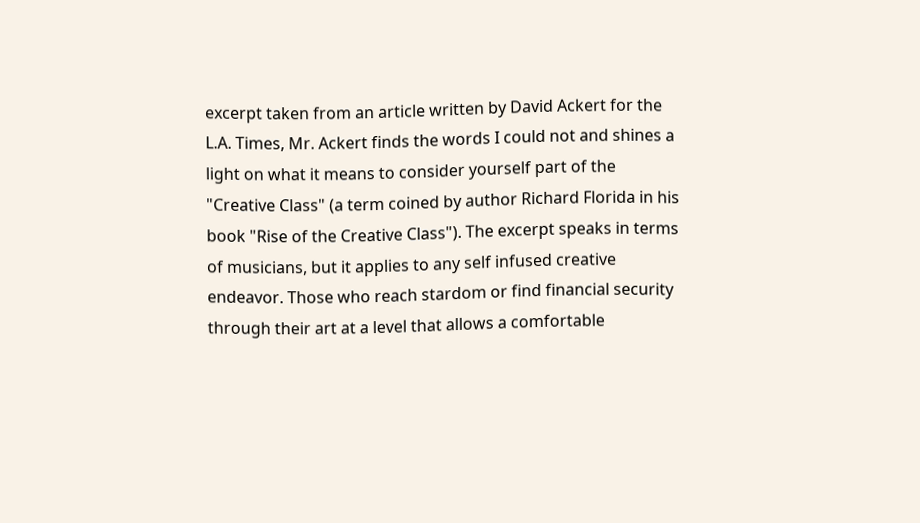excerpt taken from an article written by David Ackert for the L.A. Times, Mr. Ackert finds the words I could not and shines a light on what it means to consider yourself part of the "Creative Class" (a term coined by author Richard Florida in his book "Rise of the Creative Class"). The excerpt speaks in terms of musicians, but it applies to any self infused creative endeavor. Those who reach stardom or find financial security through their art at a level that allows a comfortable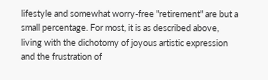lifestyle and somewhat worry-free "retirement" are but a small percentage. For most, it is as described above, living with the dichotomy of joyous artistic expression and the frustration of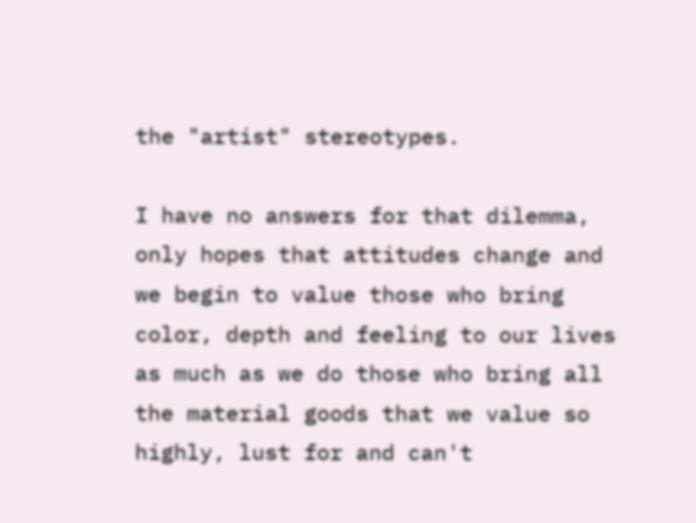the "artist" stereotypes.

I have no answers for that dilemma, only hopes that attitudes change and we begin to value those who bring color, depth and feeling to our lives as much as we do those who bring all the material goods that we value so highly, lust for and can't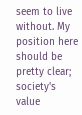seem to live without. My position here should be pretty clear; society's value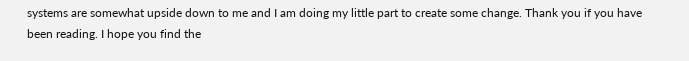systems are somewhat upside down to me and I am doing my little part to create some change. Thank you if you have been reading. I hope you find the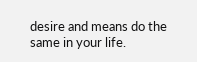desire and means do the same in your life.